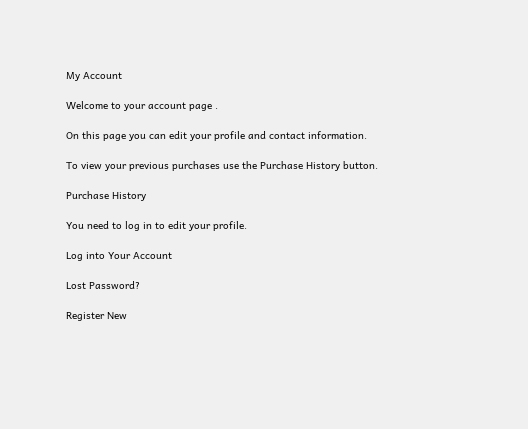My Account

Welcome to your account page .

On this page you can edit your profile and contact information.

To view your previous purchases use the Purchase History button.

Purchase History

You need to log in to edit your profile.

Log into Your Account

Lost Password?

Register New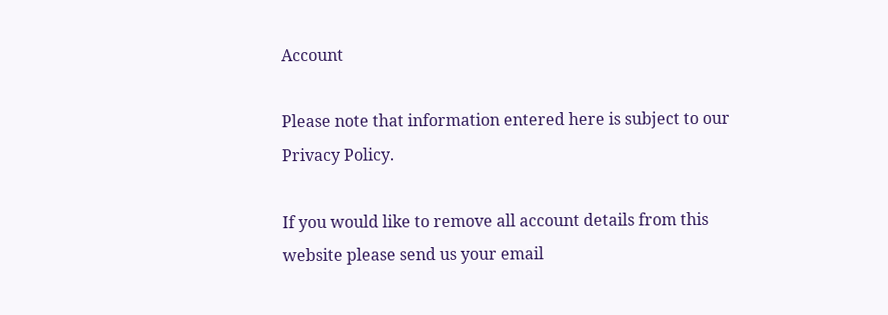Account

Please note that information entered here is subject to our Privacy Policy.

If you would like to remove all account details from this website please send us your email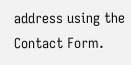address using the Contact Form.